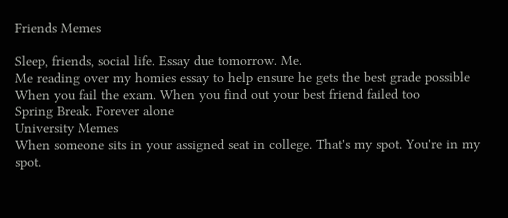Friends Memes

Sleep, friends, social life. Essay due tomorrow. Me.
Me reading over my homies essay to help ensure he gets the best grade possible
When you fail the exam. When you find out your best friend failed too
Spring Break. Forever alone
University Memes
When someone sits in your assigned seat in college. That's my spot. You're in my spot.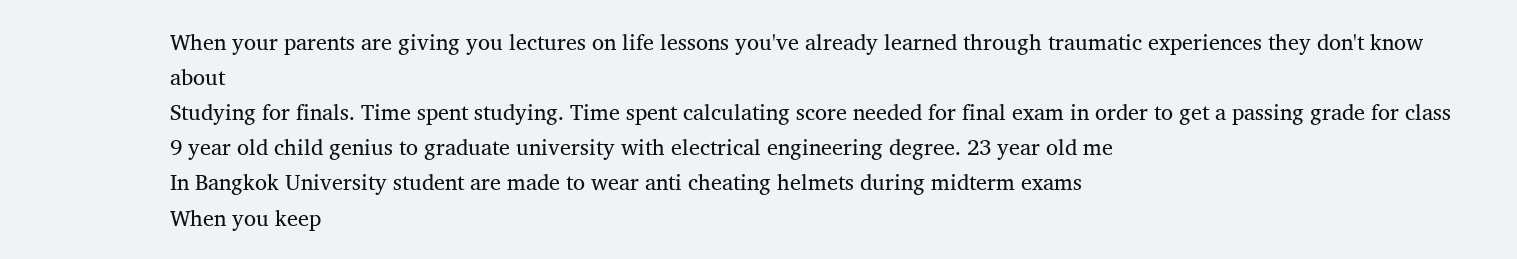When your parents are giving you lectures on life lessons you've already learned through traumatic experiences they don't know about
Studying for finals. Time spent studying. Time spent calculating score needed for final exam in order to get a passing grade for class
9 year old child genius to graduate university with electrical engineering degree. 23 year old me
In Bangkok University student are made to wear anti cheating helmets during midterm exams
When you keep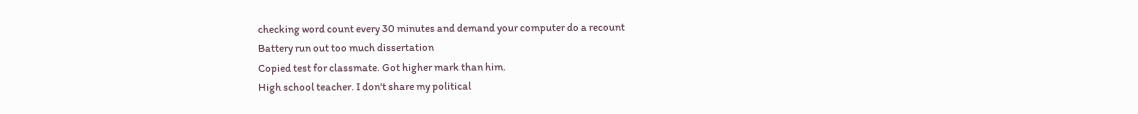checking word count every 30 minutes and demand your computer do a recount
Battery run out too much dissertation
Copied test for classmate. Got higher mark than him.
High school teacher. I don't share my political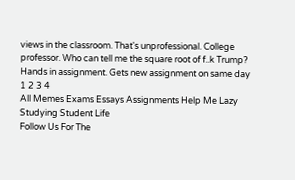views in the classroom. That's unprofessional. College professor. Who can tell me the square root of f..k Trump?
Hands in assignment. Gets new assignment on same day
1 2 3 4
All Memes Exams Essays Assignments Help Me Lazy Studying Student Life
Follow Us For The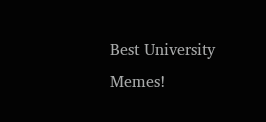Best University Memes!